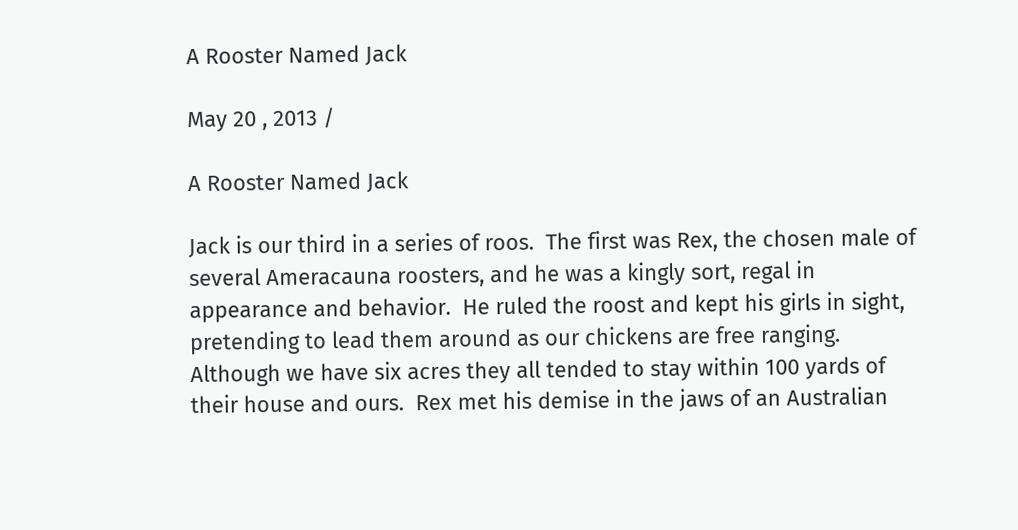A Rooster Named Jack

May 20 , 2013 /

A Rooster Named Jack

Jack is our third in a series of roos.  The first was Rex, the chosen male of several Ameracauna roosters, and he was a kingly sort, regal in appearance and behavior.  He ruled the roost and kept his girls in sight, pretending to lead them around as our chickens are free ranging.  Although we have six acres they all tended to stay within 100 yards of their house and ours.  Rex met his demise in the jaws of an Australian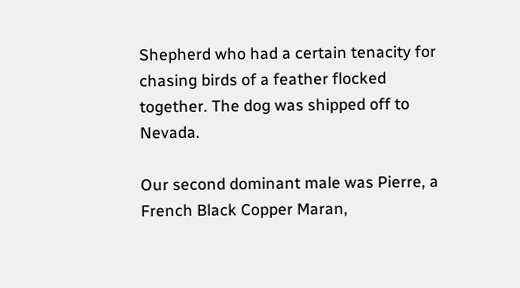Shepherd who had a certain tenacity for chasing birds of a feather flocked together. The dog was shipped off to Nevada.

Our second dominant male was Pierre, a French Black Copper Maran,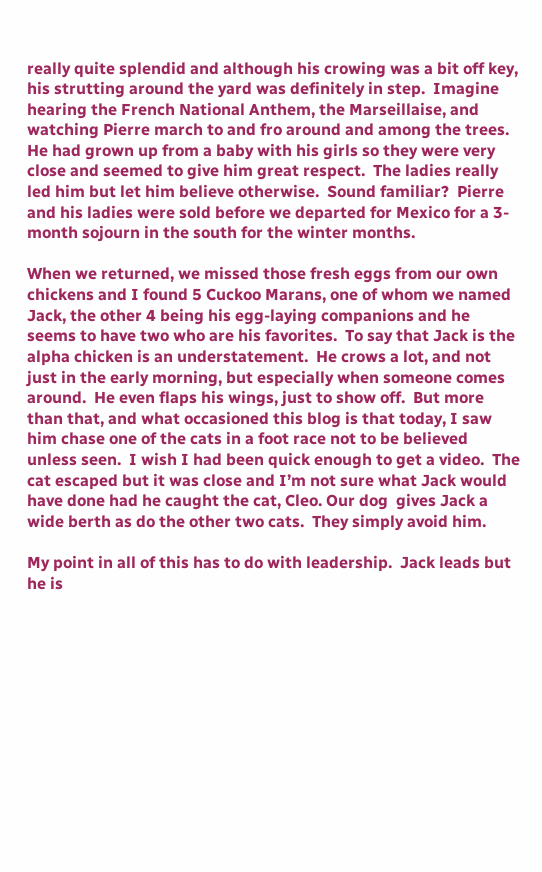really quite splendid and although his crowing was a bit off key, his strutting around the yard was definitely in step.  Imagine hearing the French National Anthem, the Marseillaise, and watching Pierre march to and fro around and among the trees.  He had grown up from a baby with his girls so they were very close and seemed to give him great respect.  The ladies really led him but let him believe otherwise.  Sound familiar?  Pierre and his ladies were sold before we departed for Mexico for a 3-month sojourn in the south for the winter months.

When we returned, we missed those fresh eggs from our own chickens and I found 5 Cuckoo Marans, one of whom we named Jack, the other 4 being his egg-laying companions and he seems to have two who are his favorites.  To say that Jack is the alpha chicken is an understatement.  He crows a lot, and not just in the early morning, but especially when someone comes around.  He even flaps his wings, just to show off.  But more than that, and what occasioned this blog is that today, I saw him chase one of the cats in a foot race not to be believed unless seen.  I wish I had been quick enough to get a video.  The cat escaped but it was close and I’m not sure what Jack would have done had he caught the cat, Cleo. Our dog  gives Jack a wide berth as do the other two cats.  They simply avoid him.

My point in all of this has to do with leadership.  Jack leads but he is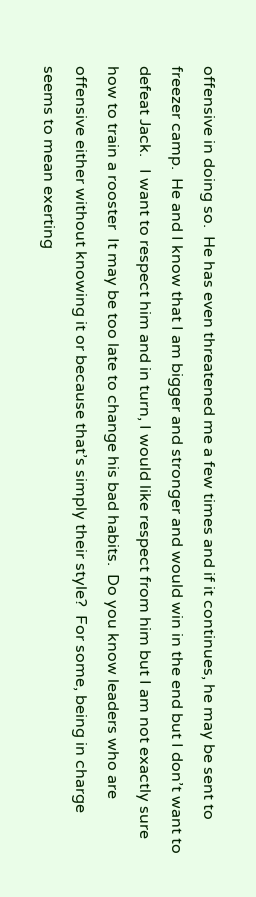offensive in doing so.  He has even threatened me a few times and if it continues, he may be sent to freezer camp.  He and I know that I am bigger and stronger and would win in the end but I don’t want to defeat Jack.   I want to respect him and in turn, I would like respect from him but I am not exactly sure how to train a rooster  It may be too late to change his bad habits.  Do you know leaders who are offensive either without knowing it or because that’s simply their style?  For some, being in charge seems to mean exerting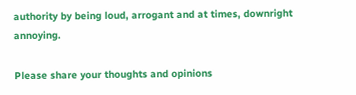authority by being loud, arrogant and at times, downright annoying.

Please share your thoughts and opinions